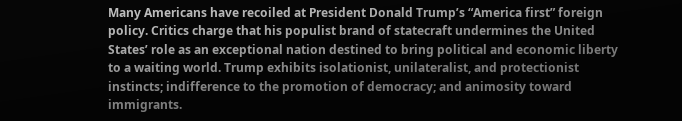Many Americans have recoiled at President Donald Trump’s “America first” foreign policy. Critics charge that his populist brand of statecraft undermines the United States’ role as an exceptional nation destined to bring political and economic liberty to a waiting world. Trump exhibits isolationist, unilateralist, and protectionist instincts; indifference to the promotion of democracy; and animosity toward immigrants.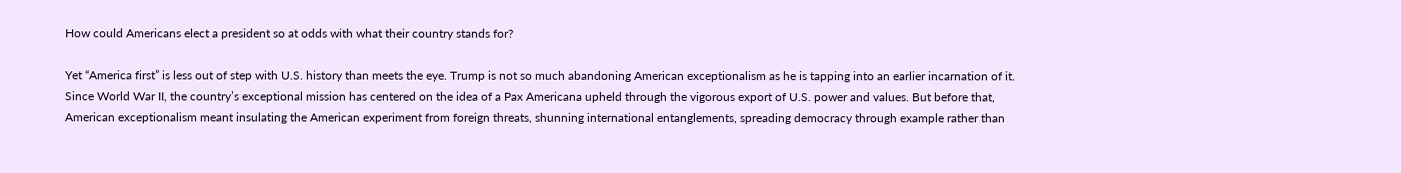How could Americans elect a president so at odds with what their country stands for?

Yet “America first” is less out of step with U.S. history than meets the eye. Trump is not so much abandoning American exceptionalism as he is tapping into an earlier incarnation of it. Since World War II, the country’s exceptional mission has centered on the idea of a Pax Americana upheld through the vigorous export of U.S. power and values. But before that, American exceptionalism meant insulating the American experiment from foreign threats, shunning international entanglements, spreading democracy through example rather than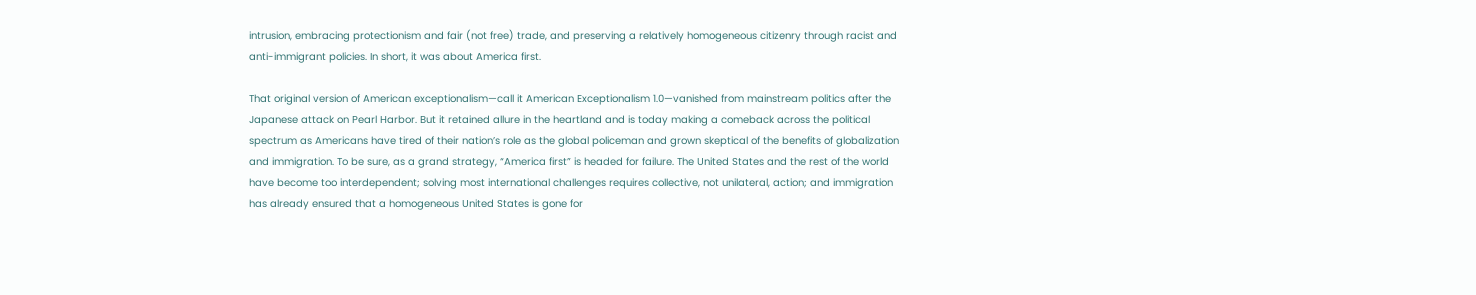intrusion, embracing protectionism and fair (not free) trade, and preserving a relatively homogeneous citizenry through racist and anti-immigrant policies. In short, it was about America first.

That original version of American exceptionalism—call it American Exceptionalism 1.0—vanished from mainstream politics after the Japanese attack on Pearl Harbor. But it retained allure in the heartland and is today making a comeback across the political spectrum as Americans have tired of their nation’s role as the global policeman and grown skeptical of the benefits of globalization and immigration. To be sure, as a grand strategy, “America first” is headed for failure. The United States and the rest of the world have become too interdependent; solving most international challenges requires collective, not unilateral, action; and immigration has already ensured that a homogeneous United States is gone for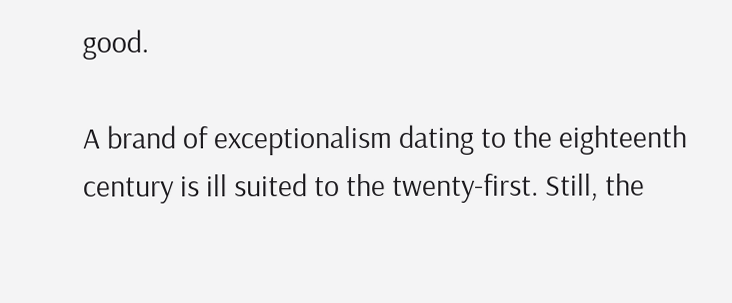good.

A brand of exceptionalism dating to the eighteenth century is ill suited to the twenty-first. Still, the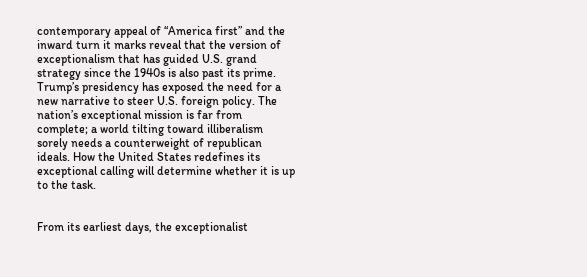contemporary appeal of “America first” and the inward turn it marks reveal that the version of exceptionalism that has guided U.S. grand strategy since the 1940s is also past its prime. Trump’s presidency has exposed the need for a new narrative to steer U.S. foreign policy. The nation’s exceptional mission is far from complete; a world tilting toward illiberalism sorely needs a counterweight of republican ideals. How the United States redefines its exceptional calling will determine whether it is up to the task.


From its earliest days, the exceptionalist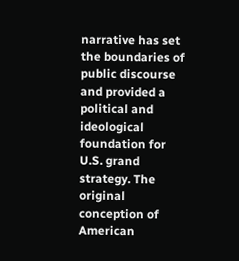narrative has set the boundaries of public discourse and provided a political and ideological foundation for U.S. grand strategy. The original conception of American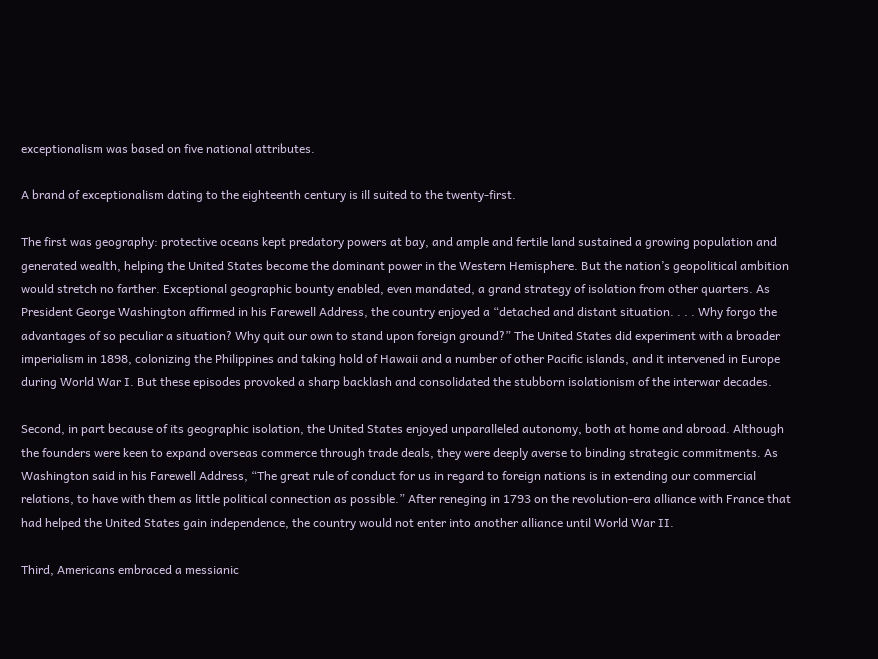exceptionalism was based on five national attributes.

A brand of exceptionalism dating to the eighteenth century is ill suited to the twenty-first.

The first was geography: protective oceans kept predatory powers at bay, and ample and fertile land sustained a growing population and generated wealth, helping the United States become the dominant power in the Western Hemisphere. But the nation’s geopolitical ambition would stretch no farther. Exceptional geographic bounty enabled, even mandated, a grand strategy of isolation from other quarters. As President George Washington affirmed in his Farewell Address, the country enjoyed a “detached and distant situation. . . . Why forgo the advantages of so peculiar a situation? Why quit our own to stand upon foreign ground?” The United States did experiment with a broader imperialism in 1898, colonizing the Philippines and taking hold of Hawaii and a number of other Pacific islands, and it intervened in Europe during World War I. But these episodes provoked a sharp backlash and consolidated the stubborn isolationism of the interwar decades.

Second, in part because of its geographic isolation, the United States enjoyed unparalleled autonomy, both at home and abroad. Although the founders were keen to expand overseas commerce through trade deals, they were deeply averse to binding strategic commitments. As Washington said in his Farewell Address, “The great rule of conduct for us in regard to foreign nations is in extending our commercial relations, to have with them as little political connection as possible.” After reneging in 1793 on the revolution-era alliance with France that had helped the United States gain independence, the country would not enter into another alliance until World War II.

Third, Americans embraced a messianic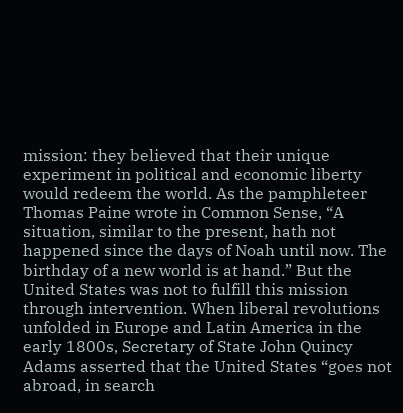mission: they believed that their unique experiment in political and economic liberty would redeem the world. As the pamphleteer Thomas Paine wrote in Common Sense, “A situation, similar to the present, hath not happened since the days of Noah until now. The birthday of a new world is at hand.” But the United States was not to fulfill this mission through intervention. When liberal revolutions unfolded in Europe and Latin America in the early 1800s, Secretary of State John Quincy Adams asserted that the United States “goes not abroad, in search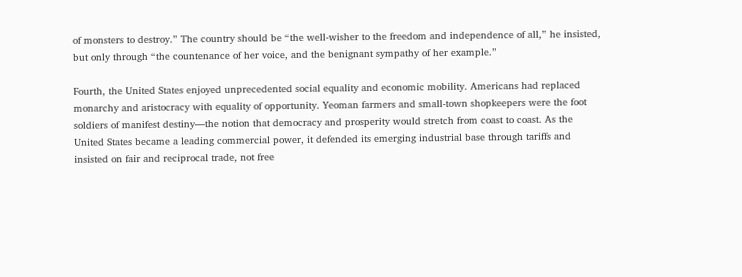of monsters to destroy.” The country should be “the well-wisher to the freedom and independence of all,” he insisted, but only through “the countenance of her voice, and the benignant sympathy of her example.”

Fourth, the United States enjoyed unprecedented social equality and economic mobility. Americans had replaced monarchy and aristocracy with equality of opportunity. Yeoman farmers and small-town shopkeepers were the foot soldiers of manifest destiny—the notion that democracy and prosperity would stretch from coast to coast. As the United States became a leading commercial power, it defended its emerging industrial base through tariffs and insisted on fair and reciprocal trade, not free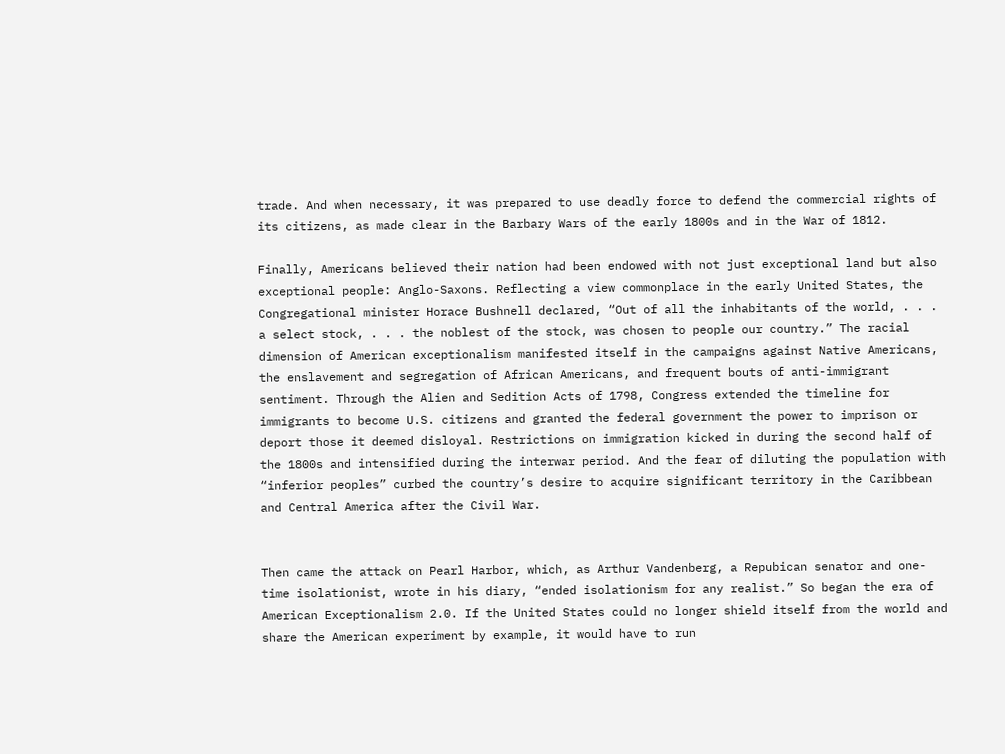trade. And when necessary, it was prepared to use deadly force to defend the commercial rights of its citizens, as made clear in the Barbary Wars of the early 1800s and in the War of 1812.

Finally, Americans believed their nation had been endowed with not just exceptional land but also exceptional people: Anglo-Saxons. Reflecting a view commonplace in the early United States, the Congregational minister Horace Bushnell declared, “Out of all the inhabitants of the world, . . . a select stock, . . . the noblest of the stock, was chosen to people our country.” The racial dimension of American exceptionalism manifested itself in the campaigns against Native Americans, the enslavement and segregation of African Americans, and frequent bouts of anti-immigrant sentiment. Through the Alien and Sedition Acts of 1798, Congress extended the timeline for immigrants to become U.S. citizens and granted the federal government the power to imprison or deport those it deemed disloyal. Restrictions on immigration kicked in during the second half of the 1800s and intensified during the interwar period. And the fear of diluting the population with “inferior peoples” curbed the country’s desire to acquire significant territory in the Caribbean and Central America after the Civil War.


Then came the attack on Pearl Harbor, which, as Arthur Vandenberg, a Repubican senator and one-time isolationist, wrote in his diary, “ended isolationism for any realist.” So began the era of American Exceptionalism 2.0. If the United States could no longer shield itself from the world and share the American experiment by example, it would have to run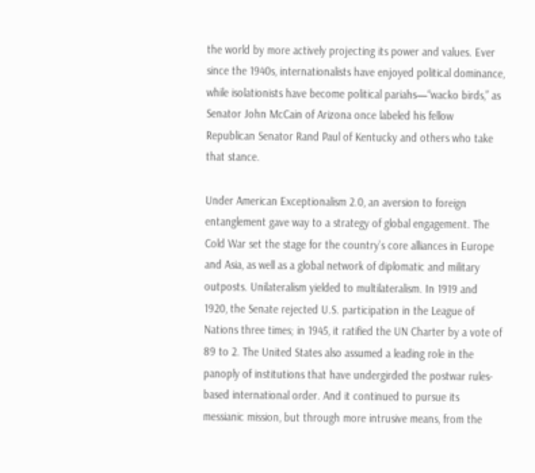the world by more actively projecting its power and values. Ever since the 1940s, internationalists have enjoyed political dominance, while isolationists have become political pariahs—“wacko birds,” as Senator John McCain of Arizona once labeled his fellow Republican Senator Rand Paul of Kentucky and others who take that stance.

Under American Exceptionalism 2.0, an aversion to foreign entanglement gave way to a strategy of global engagement. The Cold War set the stage for the country’s core alliances in Europe and Asia, as well as a global network of diplomatic and military outposts. Unilateralism yielded to multilateralism. In 1919 and 1920, the Senate rejected U.S. participation in the League of Nations three times; in 1945, it ratified the UN Charter by a vote of 89 to 2. The United States also assumed a leading role in the panoply of institutions that have undergirded the postwar rules-based international order. And it continued to pursue its messianic mission, but through more intrusive means, from the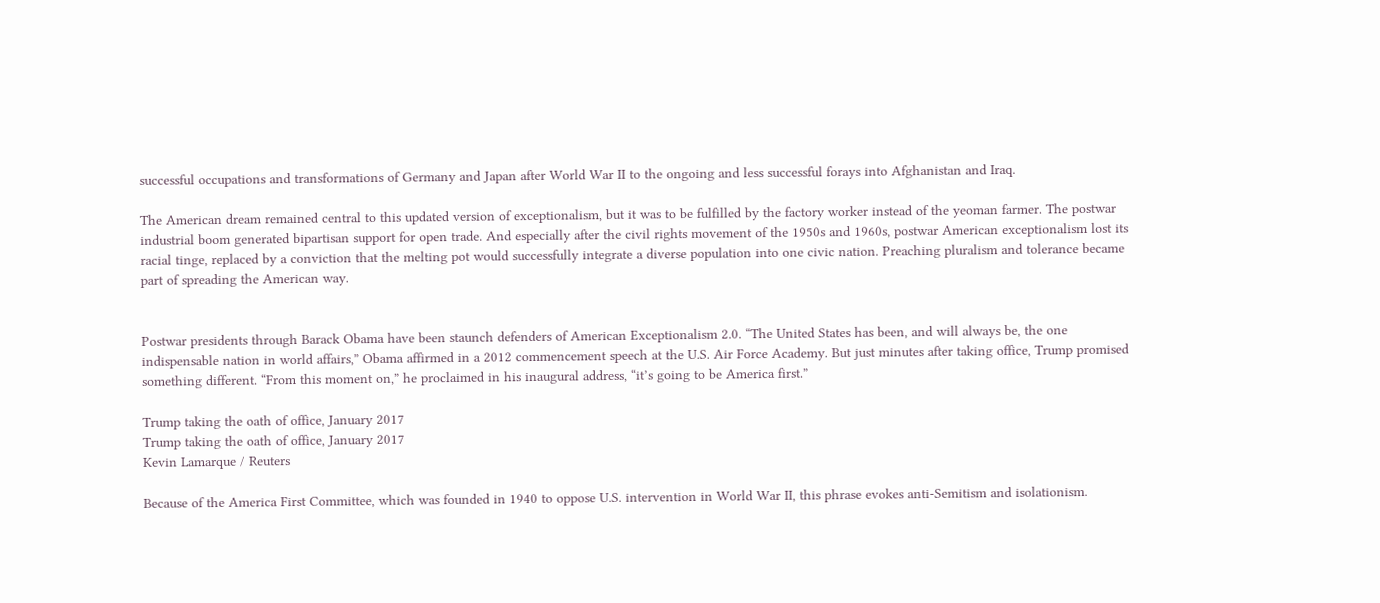successful occupations and transformations of Germany and Japan after World War II to the ongoing and less successful forays into Afghanistan and Iraq.

The American dream remained central to this updated version of exceptionalism, but it was to be fulfilled by the factory worker instead of the yeoman farmer. The postwar industrial boom generated bipartisan support for open trade. And especially after the civil rights movement of the 1950s and 1960s, postwar American exceptionalism lost its racial tinge, replaced by a conviction that the melting pot would successfully integrate a diverse population into one civic nation. Preaching pluralism and tolerance became part of spreading the American way.


Postwar presidents through Barack Obama have been staunch defenders of American Exceptionalism 2.0. “The United States has been, and will always be, the one indispensable nation in world affairs,” Obama affirmed in a 2012 commencement speech at the U.S. Air Force Academy. But just minutes after taking office, Trump promised something different. “From this moment on,” he proclaimed in his inaugural address, “it’s going to be America first.”

Trump taking the oath of office, January 2017
Trump taking the oath of office, January 2017
Kevin Lamarque / Reuters

Because of the America First Committee, which was founded in 1940 to oppose U.S. intervention in World War II, this phrase evokes anti-Semitism and isolationism.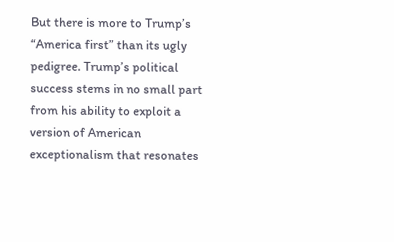But there is more to Trump’s “America first” than its ugly pedigree. Trump’s political success stems in no small part from his ability to exploit a version of American exceptionalism that resonates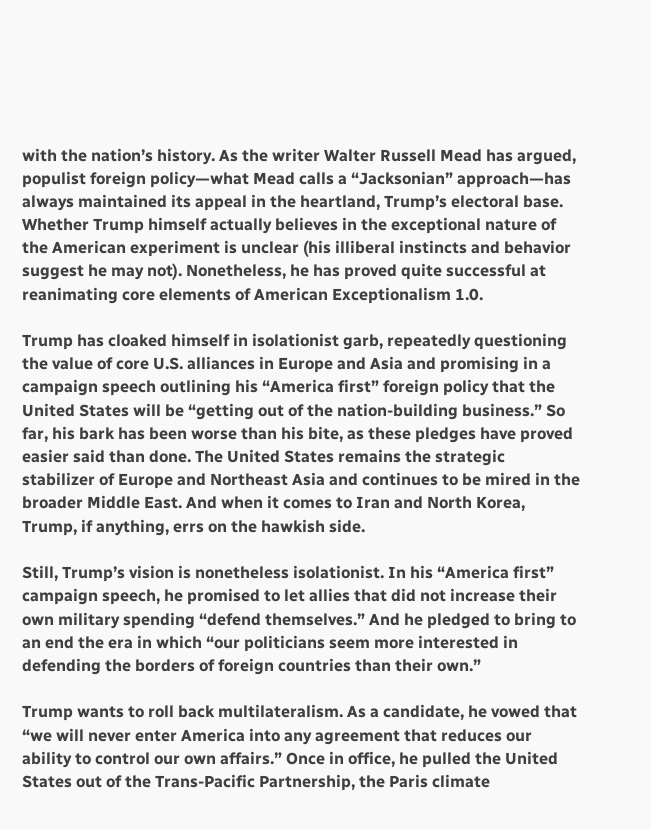with the nation’s history. As the writer Walter Russell Mead has argued, populist foreign policy—what Mead calls a “Jacksonian” approach—has always maintained its appeal in the heartland, Trump’s electoral base. Whether Trump himself actually believes in the exceptional nature of the American experiment is unclear (his illiberal instincts and behavior suggest he may not). Nonetheless, he has proved quite successful at reanimating core elements of American Exceptionalism 1.0.

Trump has cloaked himself in isolationist garb, repeatedly questioning the value of core U.S. alliances in Europe and Asia and promising in a campaign speech outlining his “America first” foreign policy that the United States will be “getting out of the nation-building business.” So far, his bark has been worse than his bite, as these pledges have proved easier said than done. The United States remains the strategic stabilizer of Europe and Northeast Asia and continues to be mired in the broader Middle East. And when it comes to Iran and North Korea, Trump, if anything, errs on the hawkish side.

Still, Trump’s vision is nonetheless isolationist. In his “America first” campaign speech, he promised to let allies that did not increase their own military spending “defend themselves.” And he pledged to bring to an end the era in which “our politicians seem more interested in defending the borders of foreign countries than their own.”

Trump wants to roll back multilateralism. As a candidate, he vowed that “we will never enter America into any agreement that reduces our ability to control our own affairs.” Once in office, he pulled the United States out of the Trans-Pacific Partnership, the Paris climate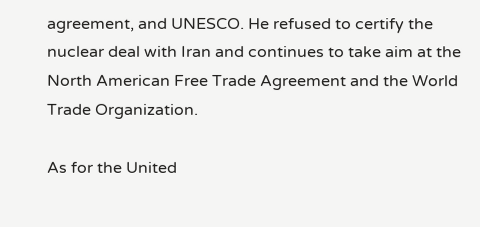agreement, and UNESCO. He refused to certify the nuclear deal with Iran and continues to take aim at the North American Free Trade Agreement and the World Trade Organization.

As for the United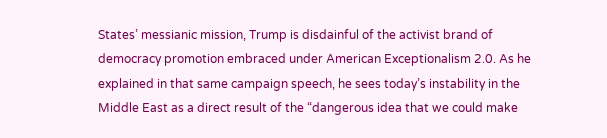States’ messianic mission, Trump is disdainful of the activist brand of democracy promotion embraced under American Exceptionalism 2.0. As he explained in that same campaign speech, he sees today’s instability in the Middle East as a direct result of the “dangerous idea that we could make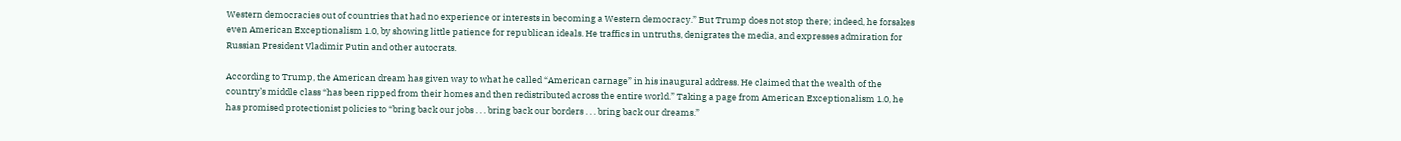Western democracies out of countries that had no experience or interests in becoming a Western democracy.” But Trump does not stop there; indeed, he forsakes even American Exceptionalism 1.0, by showing little patience for republican ideals. He traffics in untruths, denigrates the media, and expresses admiration for Russian President Vladimir Putin and other autocrats.

According to Trump, the American dream has given way to what he called “American carnage” in his inaugural address. He claimed that the wealth of the country’s middle class “has been ripped from their homes and then redistributed across the entire world.” Taking a page from American Exceptionalism 1.0, he has promised protectionist policies to “bring back our jobs . . . bring back our borders . . . bring back our dreams.”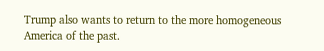Trump also wants to return to the more homogeneous America of the past.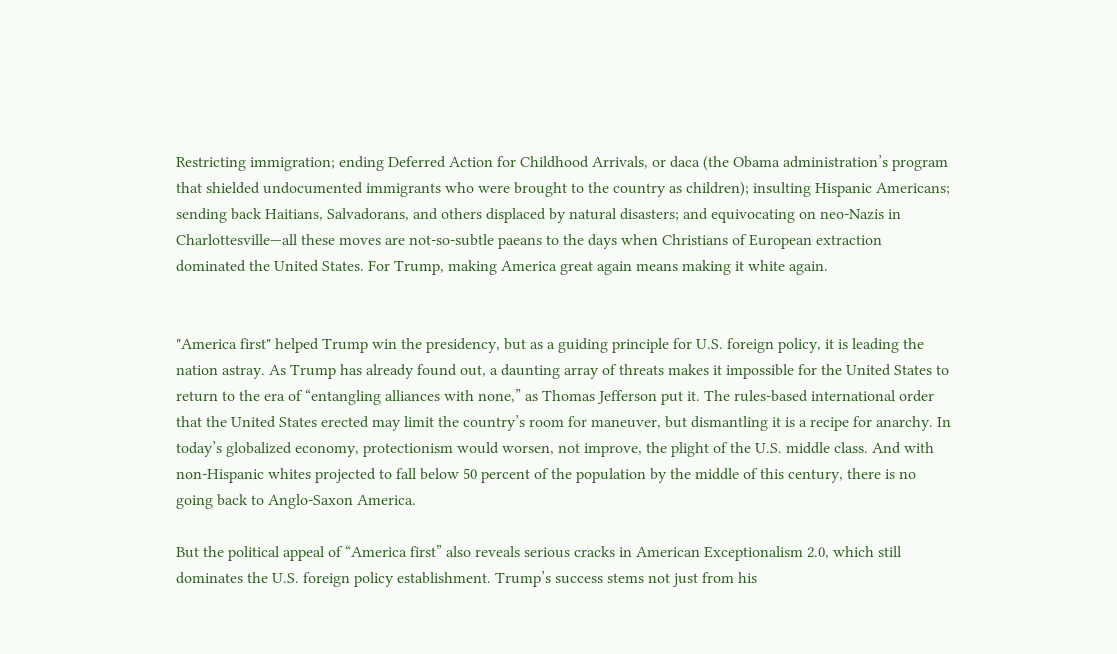Restricting immigration; ending Deferred Action for Childhood Arrivals, or daca (the Obama administration’s program that shielded undocumented immigrants who were brought to the country as children); insulting Hispanic Americans; sending back Haitians, Salvadorans, and others displaced by natural disasters; and equivocating on neo-Nazis in Charlottesville—all these moves are not-so-subtle paeans to the days when Christians of European extraction dominated the United States. For Trump, making America great again means making it white again.


"America first" helped Trump win the presidency, but as a guiding principle for U.S. foreign policy, it is leading the nation astray. As Trump has already found out, a daunting array of threats makes it impossible for the United States to return to the era of “entangling alliances with none,” as Thomas Jefferson put it. The rules-based international order that the United States erected may limit the country’s room for maneuver, but dismantling it is a recipe for anarchy. In today’s globalized economy, protectionism would worsen, not improve, the plight of the U.S. middle class. And with non-Hispanic whites projected to fall below 50 percent of the population by the middle of this century, there is no going back to Anglo-Saxon America.

But the political appeal of “America first” also reveals serious cracks in American Exceptionalism 2.0, which still dominates the U.S. foreign policy establishment. Trump’s success stems not just from his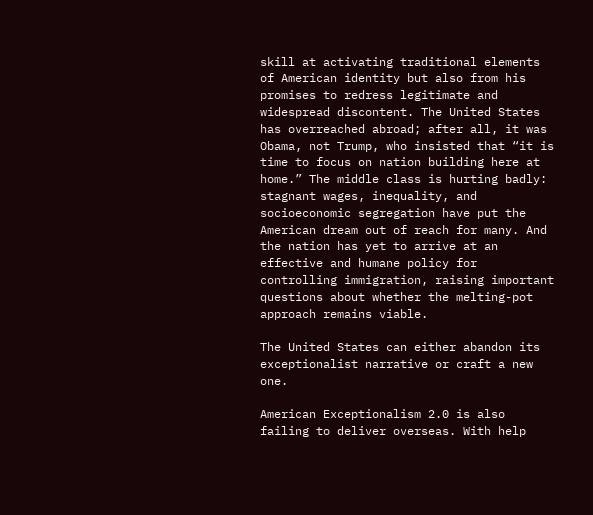skill at activating traditional elements of American identity but also from his promises to redress legitimate and widespread discontent. The United States has overreached abroad; after all, it was Obama, not Trump, who insisted that “it is time to focus on nation building here at home.” The middle class is hurting badly: stagnant wages, inequality, and socioeconomic segregation have put the American dream out of reach for many. And the nation has yet to arrive at an effective and humane policy for controlling immigration, raising important questions about whether the melting-pot approach remains viable.

The United States can either abandon its exceptionalist narrative or craft a new one.

American Exceptionalism 2.0 is also failing to deliver overseas. With help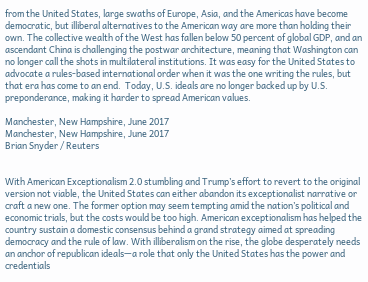from the United States, large swaths of Europe, Asia, and the Americas have become democratic, but illiberal alternatives to the American way are more than holding their own. The collective wealth of the West has fallen below 50 percent of global GDP, and an ascendant China is challenging the postwar architecture, meaning that Washington can no longer call the shots in multilateral institutions. It was easy for the United States to advocate a rules-based international order when it was the one writing the rules, but that era has come to an end.  Today, U.S. ideals are no longer backed up by U.S. preponderance, making it harder to spread American values.

Manchester, New Hampshire, June 2017
Manchester, New Hampshire, June 2017
Brian Snyder / Reuters


With American Exceptionalism 2.0 stumbling and Trump’s effort to revert to the original version not viable, the United States can either abandon its exceptionalist narrative or craft a new one. The former option may seem tempting amid the nation’s political and economic trials, but the costs would be too high. American exceptionalism has helped the country sustain a domestic consensus behind a grand strategy aimed at spreading democracy and the rule of law. With illiberalism on the rise, the globe desperately needs an anchor of republican ideals—a role that only the United States has the power and credentials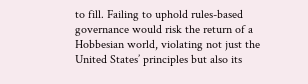to fill. Failing to uphold rules-based governance would risk the return of a Hobbesian world, violating not just the United States’ principles but also its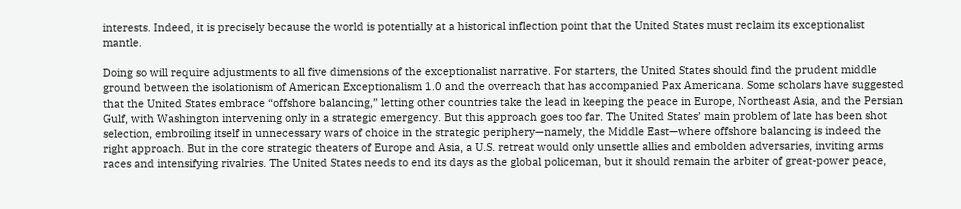interests. Indeed, it is precisely because the world is potentially at a historical inflection point that the United States must reclaim its exceptionalist mantle.

Doing so will require adjustments to all five dimensions of the exceptionalist narrative. For starters, the United States should find the prudent middle ground between the isolationism of American Exceptionalism 1.0 and the overreach that has accompanied Pax Americana. Some scholars have suggested that the United States embrace “offshore balancing,” letting other countries take the lead in keeping the peace in Europe, Northeast Asia, and the Persian Gulf, with Washington intervening only in a strategic emergency. But this approach goes too far. The United States’ main problem of late has been shot selection, embroiling itself in unnecessary wars of choice in the strategic periphery—namely, the Middle East—where offshore balancing is indeed the right approach. But in the core strategic theaters of Europe and Asia, a U.S. retreat would only unsettle allies and embolden adversaries, inviting arms races and intensifying rivalries. The United States needs to end its days as the global policeman, but it should remain the arbiter of great-power peace,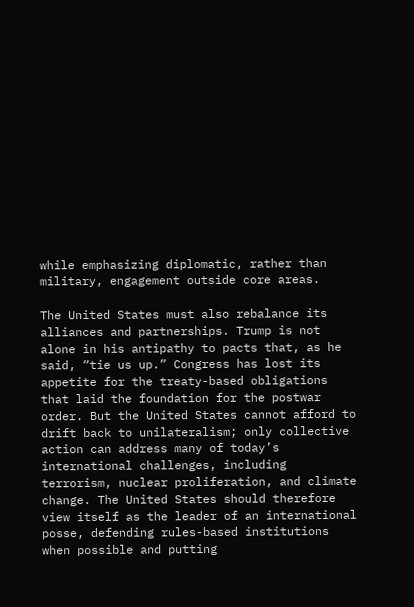while emphasizing diplomatic, rather than military, engagement outside core areas.

The United States must also rebalance its alliances and partnerships. Trump is not alone in his antipathy to pacts that, as he said, “tie us up.” Congress has lost its appetite for the treaty-based obligations that laid the foundation for the postwar order. But the United States cannot afford to drift back to unilateralism; only collective action can address many of today’s international challenges, including terrorism, nuclear proliferation, and climate change. The United States should therefore view itself as the leader of an international posse, defending rules-based institutions when possible and putting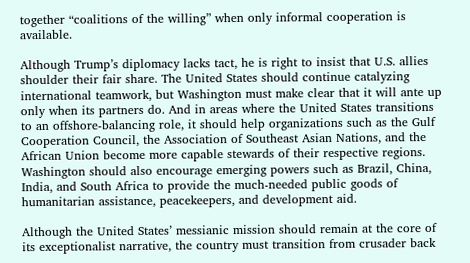together “coalitions of the willing” when only informal cooperation is available.

Although Trump’s diplomacy lacks tact, he is right to insist that U.S. allies shoulder their fair share. The United States should continue catalyzing international teamwork, but Washington must make clear that it will ante up only when its partners do. And in areas where the United States transitions to an offshore-balancing role, it should help organizations such as the Gulf Cooperation Council, the Association of Southeast Asian Nations, and the African Union become more capable stewards of their respective regions. Washington should also encourage emerging powers such as Brazil, China, India, and South Africa to provide the much-needed public goods of humanitarian assistance, peacekeepers, and development aid.

Although the United States’ messianic mission should remain at the core of its exceptionalist narrative, the country must transition from crusader back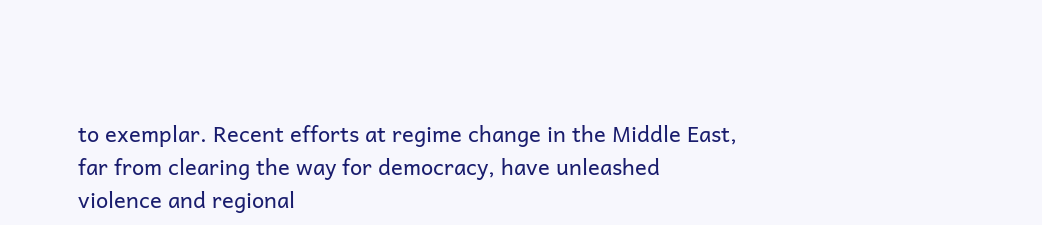to exemplar. Recent efforts at regime change in the Middle East, far from clearing the way for democracy, have unleashed violence and regional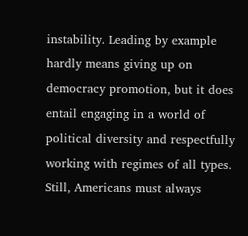instability. Leading by example hardly means giving up on democracy promotion, but it does entail engaging in a world of political diversity and respectfully working with regimes of all types. Still, Americans must always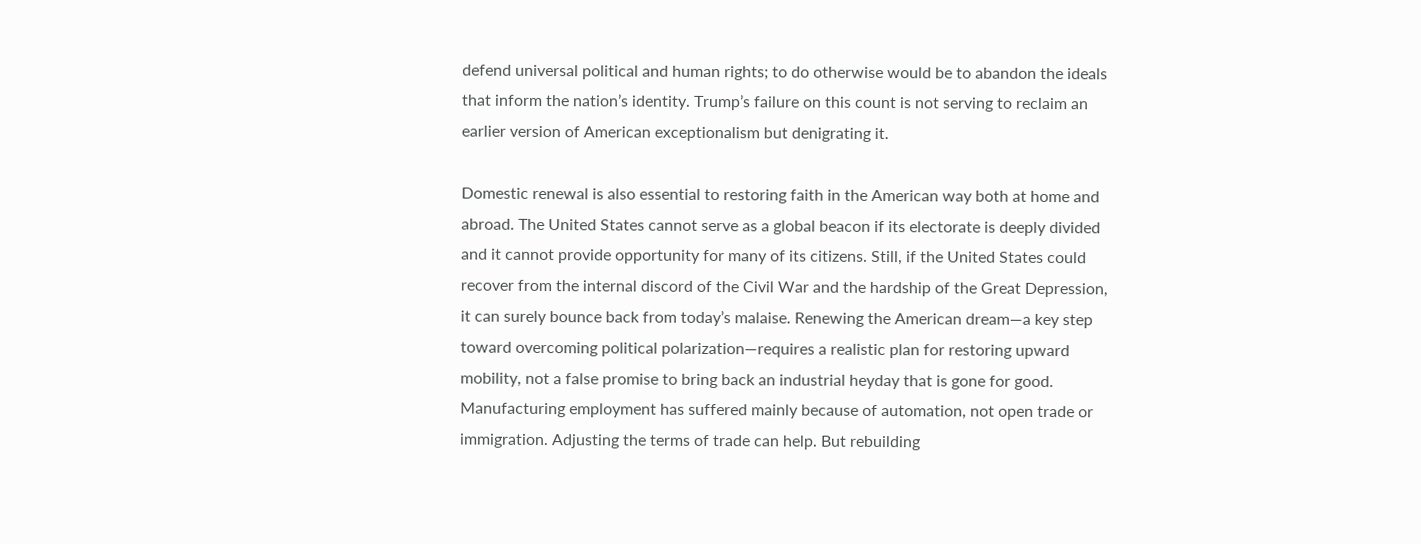defend universal political and human rights; to do otherwise would be to abandon the ideals that inform the nation’s identity. Trump’s failure on this count is not serving to reclaim an earlier version of American exceptionalism but denigrating it.

Domestic renewal is also essential to restoring faith in the American way both at home and abroad. The United States cannot serve as a global beacon if its electorate is deeply divided and it cannot provide opportunity for many of its citizens. Still, if the United States could recover from the internal discord of the Civil War and the hardship of the Great Depression, it can surely bounce back from today’s malaise. Renewing the American dream—a key step toward overcoming political polarization—requires a realistic plan for restoring upward mobility, not a false promise to bring back an industrial heyday that is gone for good. Manufacturing employment has suffered mainly because of automation, not open trade or immigration. Adjusting the terms of trade can help. But rebuilding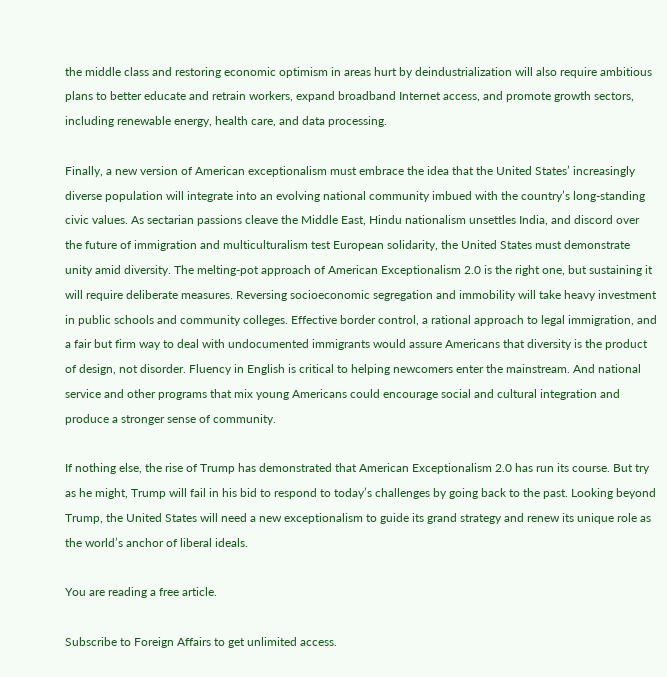the middle class and restoring economic optimism in areas hurt by deindustrialization will also require ambitious plans to better educate and retrain workers, expand broadband Internet access, and promote growth sectors, including renewable energy, health care, and data processing.

Finally, a new version of American exceptionalism must embrace the idea that the United States’ increasingly diverse population will integrate into an evolving national community imbued with the country’s long-standing civic values. As sectarian passions cleave the Middle East, Hindu nationalism unsettles India, and discord over the future of immigration and multiculturalism test European solidarity, the United States must demonstrate unity amid diversity. The melting-pot approach of American Exceptionalism 2.0 is the right one, but sustaining it will require deliberate measures. Reversing socioeconomic segregation and immobility will take heavy investment in public schools and community colleges. Effective border control, a rational approach to legal immigration, and a fair but firm way to deal with undocumented immigrants would assure Americans that diversity is the product of design, not disorder. Fluency in English is critical to helping newcomers enter the mainstream. And national service and other programs that mix young Americans could encourage social and cultural integration and produce a stronger sense of community.

If nothing else, the rise of Trump has demonstrated that American Exceptionalism 2.0 has run its course. But try as he might, Trump will fail in his bid to respond to today’s challenges by going back to the past. Looking beyond Trump, the United States will need a new exceptionalism to guide its grand strategy and renew its unique role as the world’s anchor of liberal ideals.

You are reading a free article.

Subscribe to Foreign Affairs to get unlimited access.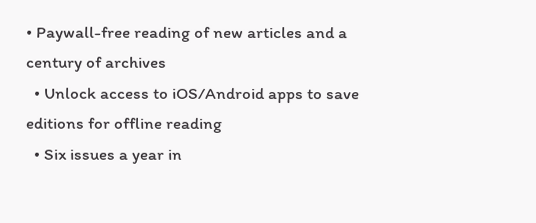• Paywall-free reading of new articles and a century of archives
  • Unlock access to iOS/Android apps to save editions for offline reading
  • Six issues a year in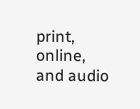print, online, and audio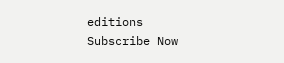editions
Subscribe Now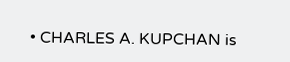• CHARLES A. KUPCHAN is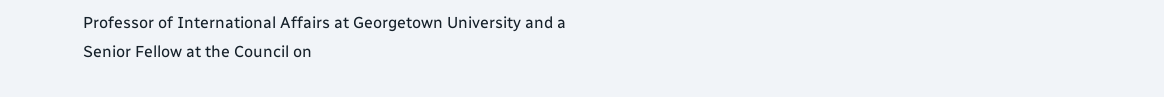Professor of International Affairs at Georgetown University and a Senior Fellow at the Council on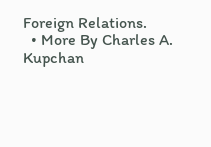Foreign Relations.
  • More By Charles A. Kupchan